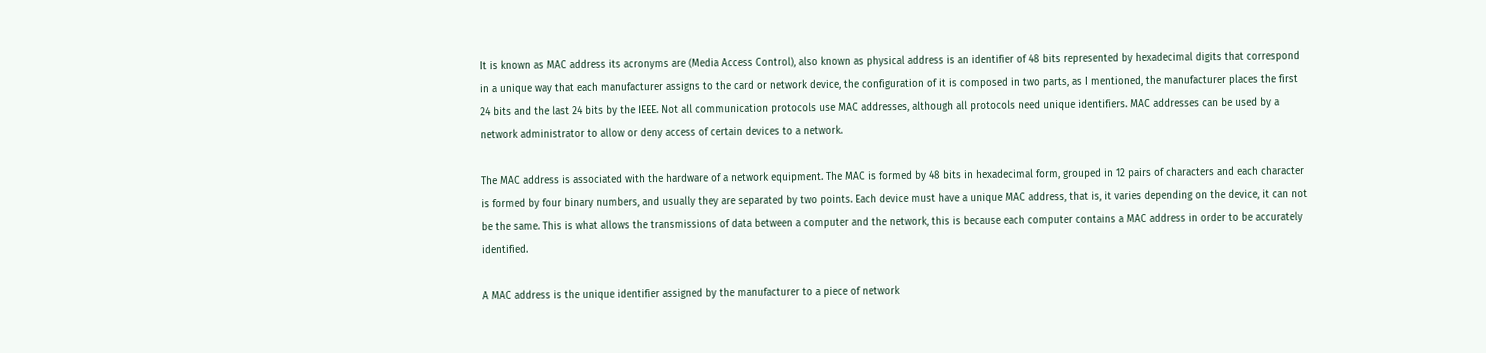It is known as MAC address its acronyms are (Media Access Control), also known as physical address is an identifier of 48 bits represented by hexadecimal digits that correspond in a unique way that each manufacturer assigns to the card or network device, the configuration of it is composed in two parts, as I mentioned, the manufacturer places the first 24 bits and the last 24 bits by the IEEE. Not all communication protocols use MAC addresses, although all protocols need unique identifiers. MAC addresses can be used by a network administrator to allow or deny access of certain devices to a network.

The MAC address is associated with the hardware of a network equipment. The MAC is formed by 48 bits in hexadecimal form, grouped in 12 pairs of characters and each character is formed by four binary numbers, and usually they are separated by two points. Each device must have a unique MAC address, that is, it varies depending on the device, it can not be the same. This is what allows the transmissions of data between a computer and the network, this is because each computer contains a MAC address in order to be accurately identified.

A MAC address is the unique identifier assigned by the manufacturer to a piece of network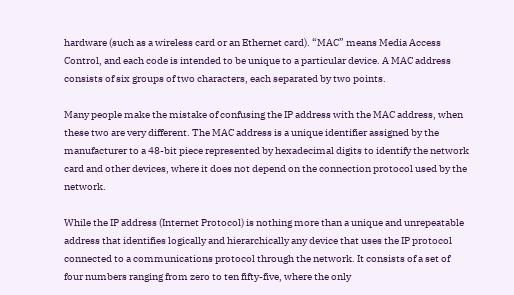hardware (such as a wireless card or an Ethernet card). “MAC” means Media Access Control, and each code is intended to be unique to a particular device. A MAC address consists of six groups of two characters, each separated by two points.

Many people make the mistake of confusing the IP address with the MAC address, when these two are very different. The MAC address is a unique identifier assigned by the manufacturer to a 48-bit piece represented by hexadecimal digits to identify the network card and other devices, where it does not depend on the connection protocol used by the network.

While the IP address (Internet Protocol) is nothing more than a unique and unrepeatable address that identifies logically and hierarchically any device that uses the IP protocol connected to a communications protocol through the network. It consists of a set of four numbers ranging from zero to ten fifty-five, where the only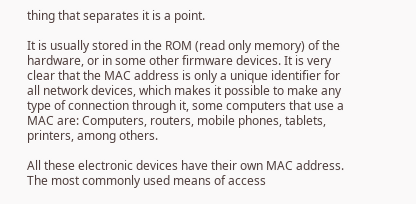thing that separates it is a point.

It is usually stored in the ROM (read only memory) of the hardware, or in some other firmware devices. It is very clear that the MAC address is only a unique identifier for all network devices, which makes it possible to make any type of connection through it, some computers that use a MAC are: Computers, routers, mobile phones, tablets, printers, among others.

All these electronic devices have their own MAC address. The most commonly used means of access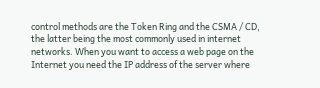control methods are the Token Ring and the CSMA / CD, the latter being the most commonly used in internet networks. When you want to access a web page on the Internet you need the IP address of the server where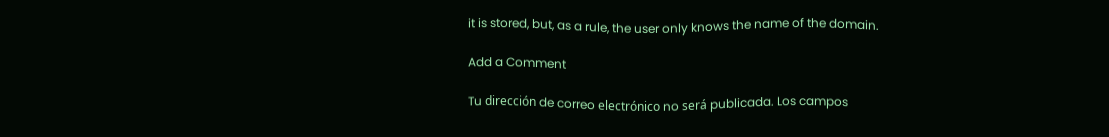it is stored, but, as a rule, the user only knows the name of the domain.

Add a Comment

Tu dirección de correo electrónico no será publicada. Los campos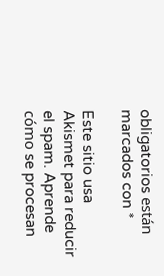obligatorios están marcados con *

Este sitio usa Akismet para reducir el spam. Aprende cómo se procesan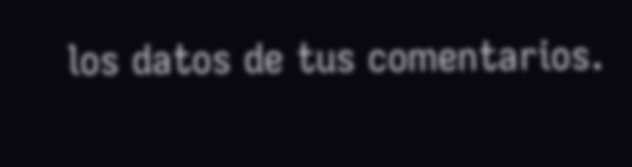los datos de tus comentarios.